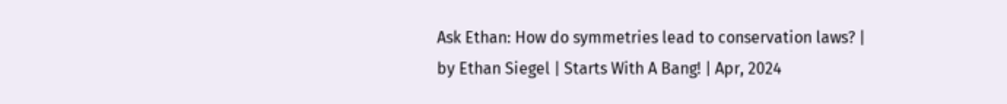Ask Ethan: How do symmetries lead to conservation laws? | by Ethan Siegel | Starts With A Bang! | Apr, 2024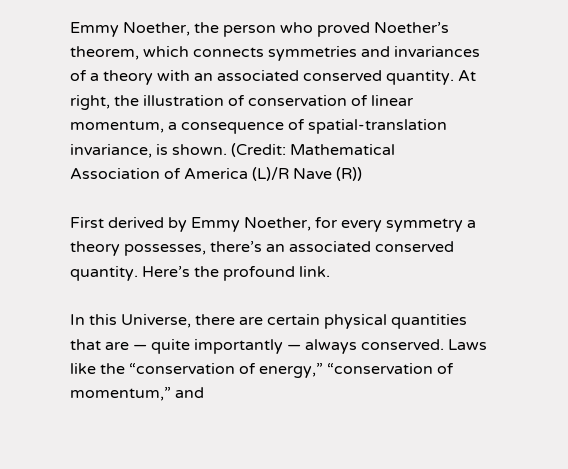Emmy Noether, the person who proved Noether’s theorem, which connects symmetries and invariances of a theory with an associated conserved quantity. At right, the illustration of conservation of linear momentum, a consequence of spatial-translation invariance, is shown. (Credit: Mathematical Association of America (L)/R Nave (R))

First derived by Emmy Noether, for every symmetry a theory possesses, there’s an associated conserved quantity. Here’s the profound link.

In this Universe, there are certain physical quantities that are — quite importantly — always conserved. Laws like the “conservation of energy,” “conservation of momentum,” and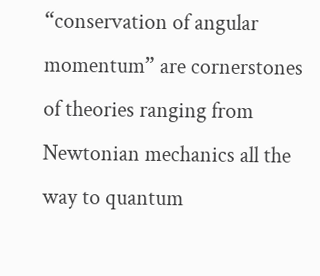“conservation of angular momentum” are cornerstones of theories ranging from Newtonian mechanics all the way to quantum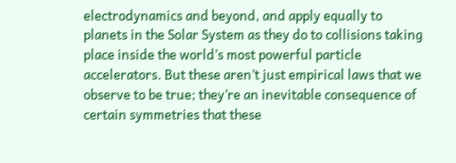electrodynamics and beyond, and apply equally to planets in the Solar System as they do to collisions taking place inside the world’s most powerful particle accelerators. But these aren’t just empirical laws that we observe to be true; they’re an inevitable consequence of certain symmetries that these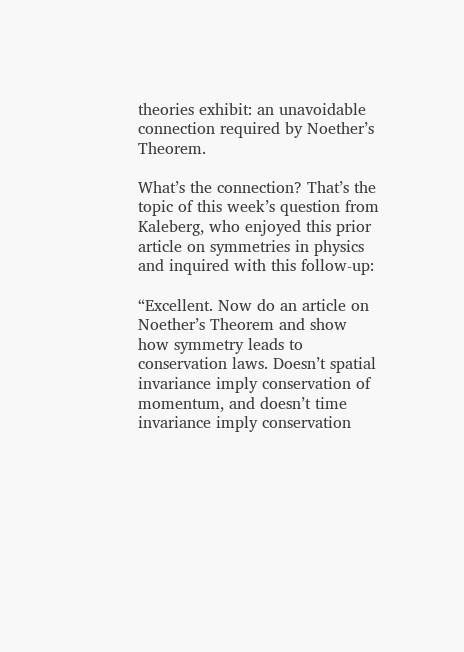theories exhibit: an unavoidable connection required by Noether’s Theorem.

What’s the connection? That’s the topic of this week’s question from Kaleberg, who enjoyed this prior article on symmetries in physics and inquired with this follow-up:

“Excellent. Now do an article on Noether’s Theorem and show how symmetry leads to conservation laws. Doesn’t spatial invariance imply conservation of momentum, and doesn’t time invariance imply conservation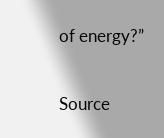of energy?”

Source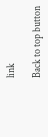link

Back to top button